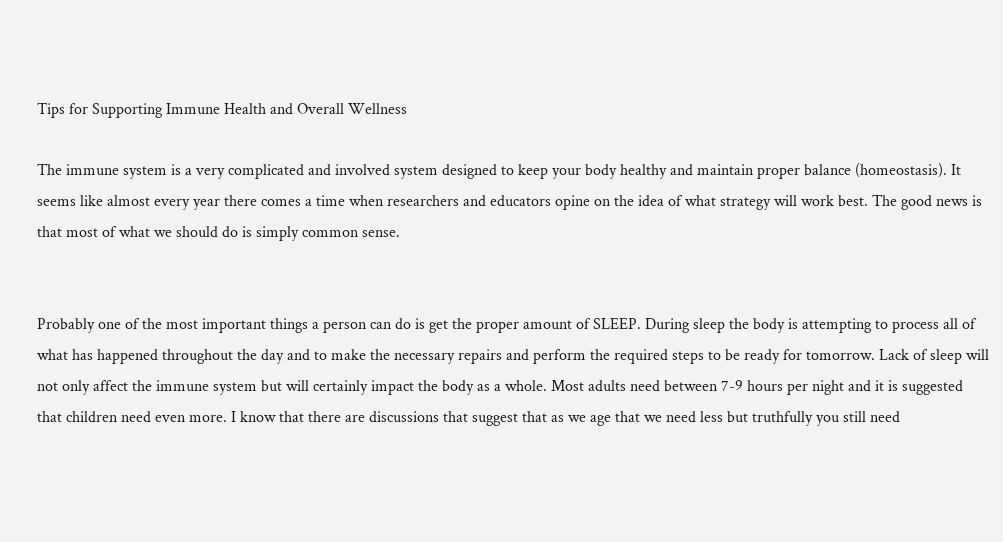Tips for Supporting Immune Health and Overall Wellness

The immune system is a very complicated and involved system designed to keep your body healthy and maintain proper balance (homeostasis). It seems like almost every year there comes a time when researchers and educators opine on the idea of what strategy will work best. The good news is that most of what we should do is simply common sense.


Probably one of the most important things a person can do is get the proper amount of SLEEP. During sleep the body is attempting to process all of what has happened throughout the day and to make the necessary repairs and perform the required steps to be ready for tomorrow. Lack of sleep will not only affect the immune system but will certainly impact the body as a whole. Most adults need between 7-9 hours per night and it is suggested that children need even more. I know that there are discussions that suggest that as we age that we need less but truthfully you still need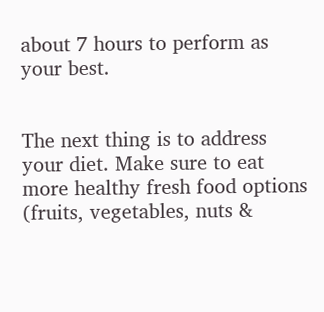about 7 hours to perform as your best.


The next thing is to address your diet. Make sure to eat more healthy fresh food options (fruits, vegetables, nuts &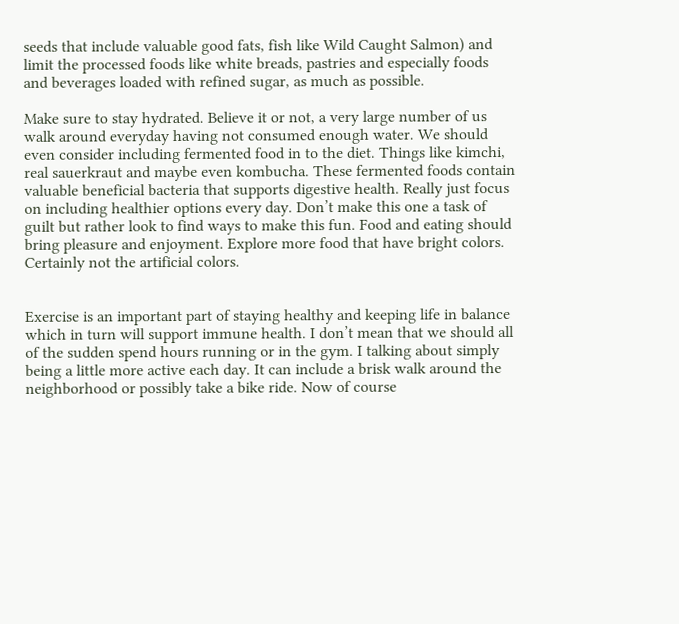seeds that include valuable good fats, fish like Wild Caught Salmon) and limit the processed foods like white breads, pastries and especially foods and beverages loaded with refined sugar, as much as possible.

Make sure to stay hydrated. Believe it or not, a very large number of us walk around everyday having not consumed enough water. We should even consider including fermented food in to the diet. Things like kimchi, real sauerkraut and maybe even kombucha. These fermented foods contain valuable beneficial bacteria that supports digestive health. Really just focus on including healthier options every day. Don’t make this one a task of guilt but rather look to find ways to make this fun. Food and eating should bring pleasure and enjoyment. Explore more food that have bright colors. Certainly not the artificial colors.


Exercise is an important part of staying healthy and keeping life in balance which in turn will support immune health. I don’t mean that we should all of the sudden spend hours running or in the gym. I talking about simply being a little more active each day. It can include a brisk walk around the neighborhood or possibly take a bike ride. Now of course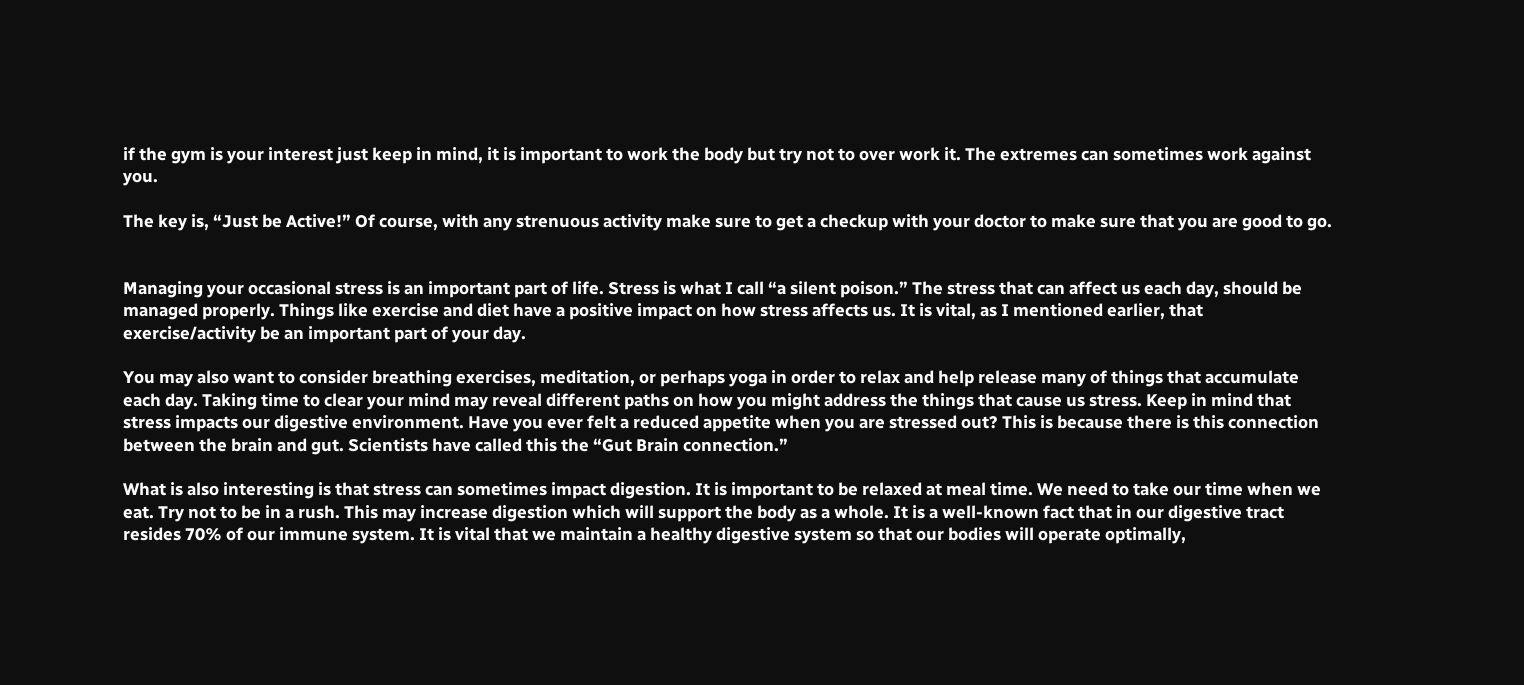if the gym is your interest just keep in mind, it is important to work the body but try not to over work it. The extremes can sometimes work against you.

The key is, “Just be Active!” Of course, with any strenuous activity make sure to get a checkup with your doctor to make sure that you are good to go.


Managing your occasional stress is an important part of life. Stress is what I call “a silent poison.” The stress that can affect us each day, should be managed properly. Things like exercise and diet have a positive impact on how stress affects us. It is vital, as I mentioned earlier, that exercise/activity be an important part of your day.

You may also want to consider breathing exercises, meditation, or perhaps yoga in order to relax and help release many of things that accumulate each day. Taking time to clear your mind may reveal different paths on how you might address the things that cause us stress. Keep in mind that stress impacts our digestive environment. Have you ever felt a reduced appetite when you are stressed out? This is because there is this connection between the brain and gut. Scientists have called this the “Gut Brain connection.”

What is also interesting is that stress can sometimes impact digestion. It is important to be relaxed at meal time. We need to take our time when we eat. Try not to be in a rush. This may increase digestion which will support the body as a whole. It is a well-known fact that in our digestive tract resides 70% of our immune system. It is vital that we maintain a healthy digestive system so that our bodies will operate optimally,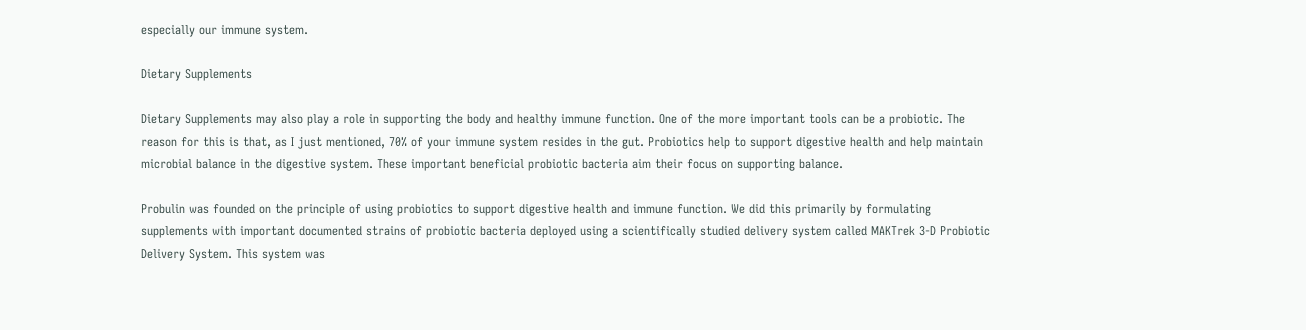especially our immune system.

Dietary Supplements

Dietary Supplements may also play a role in supporting the body and healthy immune function. One of the more important tools can be a probiotic. The reason for this is that, as I just mentioned, 70% of your immune system resides in the gut. Probiotics help to support digestive health and help maintain microbial balance in the digestive system. These important beneficial probiotic bacteria aim their focus on supporting balance.

Probulin was founded on the principle of using probiotics to support digestive health and immune function. We did this primarily by formulating supplements with important documented strains of probiotic bacteria deployed using a scientifically studied delivery system called MAKTrek 3-D Probiotic Delivery System. This system was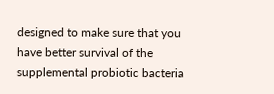designed to make sure that you have better survival of the supplemental probiotic bacteria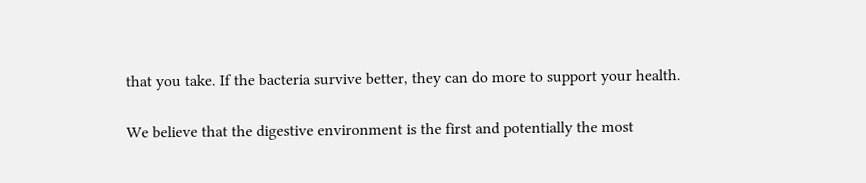that you take. If the bacteria survive better, they can do more to support your health.

We believe that the digestive environment is the first and potentially the most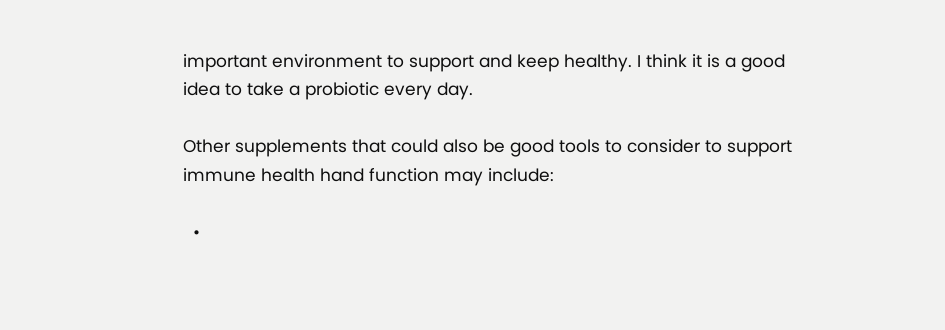important environment to support and keep healthy. I think it is a good idea to take a probiotic every day.

Other supplements that could also be good tools to consider to support immune health hand function may include:

  •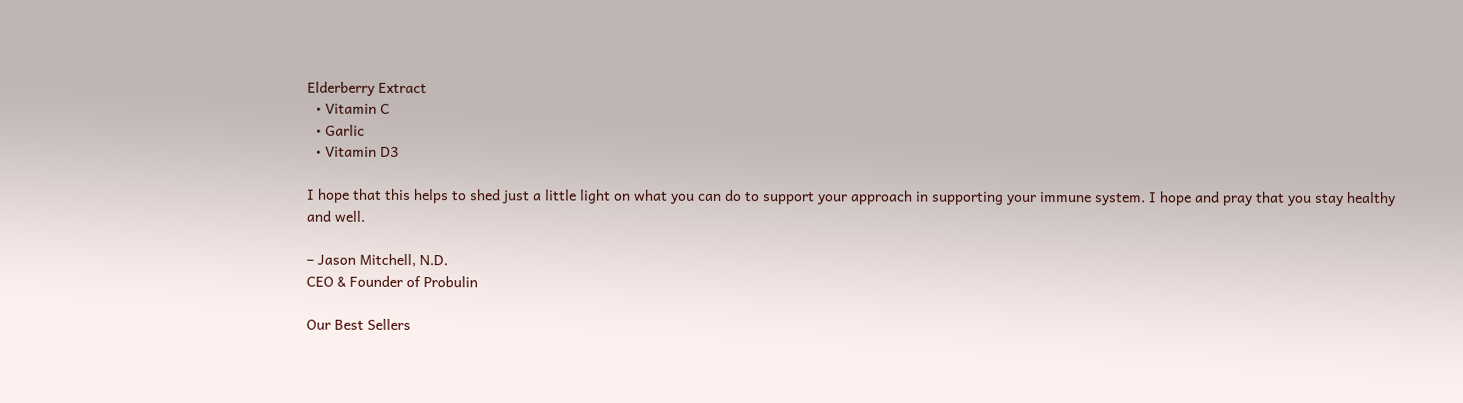Elderberry Extract
  • Vitamin C
  • Garlic
  • Vitamin D3

I hope that this helps to shed just a little light on what you can do to support your approach in supporting your immune system. I hope and pray that you stay healthy and well.

– Jason Mitchell, N.D.
CEO & Founder of Probulin

Our Best Sellers